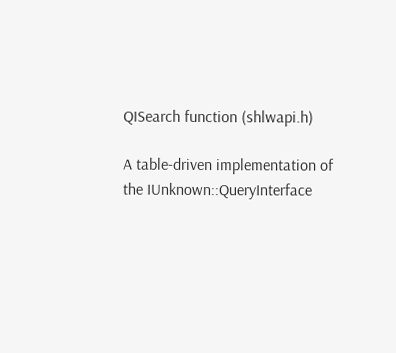QISearch function (shlwapi.h)

A table-driven implementation of the IUnknown::QueryInterface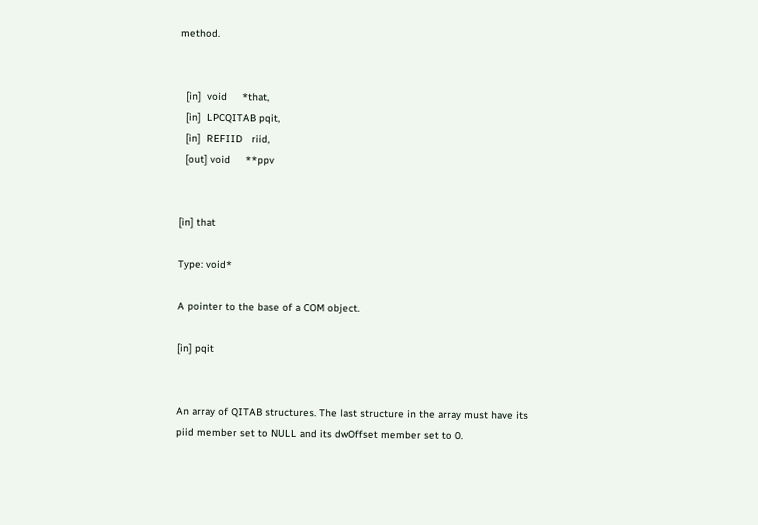method.


  [in]  void     *that,
  [in]  LPCQITAB pqit,
  [in]  REFIID   riid,
  [out] void     **ppv


[in] that

Type: void*

A pointer to the base of a COM object.

[in] pqit


An array of QITAB structures. The last structure in the array must have its piid member set to NULL and its dwOffset member set to 0.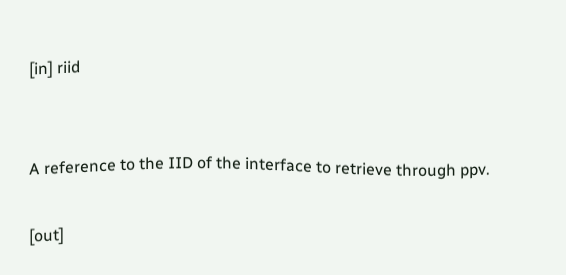[in] riid


A reference to the IID of the interface to retrieve through ppv.

[out]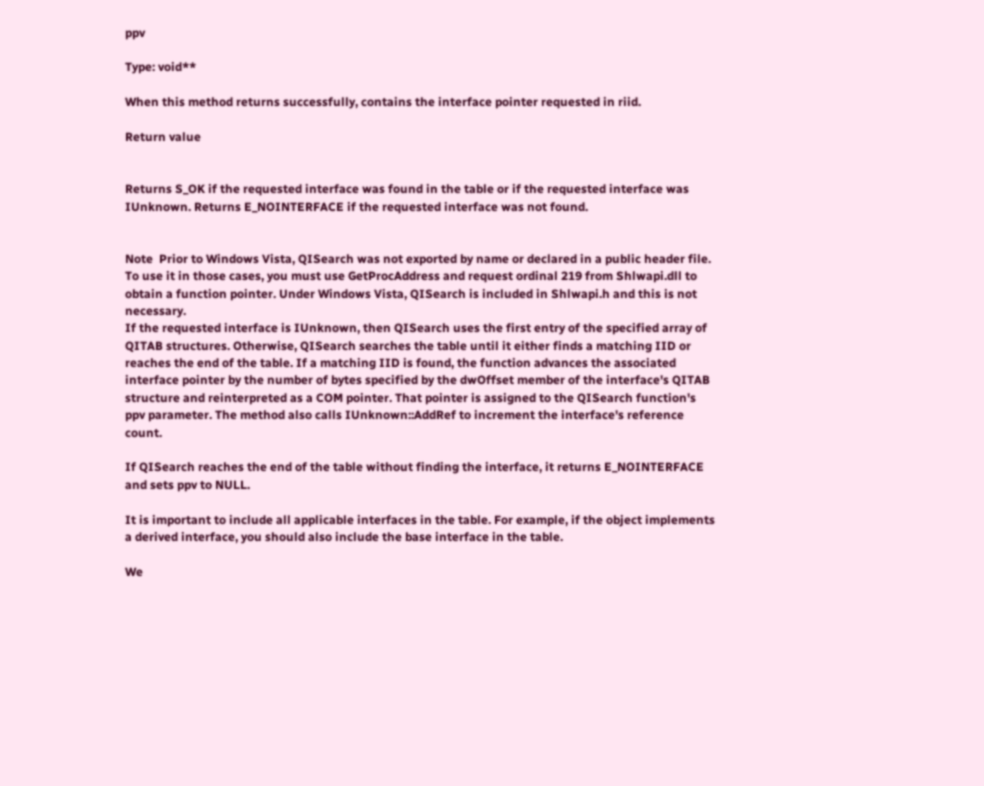ppv

Type: void**

When this method returns successfully, contains the interface pointer requested in riid.

Return value


Returns S_OK if the requested interface was found in the table or if the requested interface was IUnknown. Returns E_NOINTERFACE if the requested interface was not found.


Note  Prior to Windows Vista, QISearch was not exported by name or declared in a public header file. To use it in those cases, you must use GetProcAddress and request ordinal 219 from Shlwapi.dll to obtain a function pointer. Under Windows Vista, QISearch is included in Shlwapi.h and this is not necessary.
If the requested interface is IUnknown, then QISearch uses the first entry of the specified array of QITAB structures. Otherwise, QISearch searches the table until it either finds a matching IID or reaches the end of the table. If a matching IID is found, the function advances the associated interface pointer by the number of bytes specified by the dwOffset member of the interface's QITAB structure and reinterpreted as a COM pointer. That pointer is assigned to the QISearch function's ppv parameter. The method also calls IUnknown::AddRef to increment the interface's reference count.

If QISearch reaches the end of the table without finding the interface, it returns E_NOINTERFACE and sets ppv to NULL.

It is important to include all applicable interfaces in the table. For example, if the object implements a derived interface, you should also include the base interface in the table.

We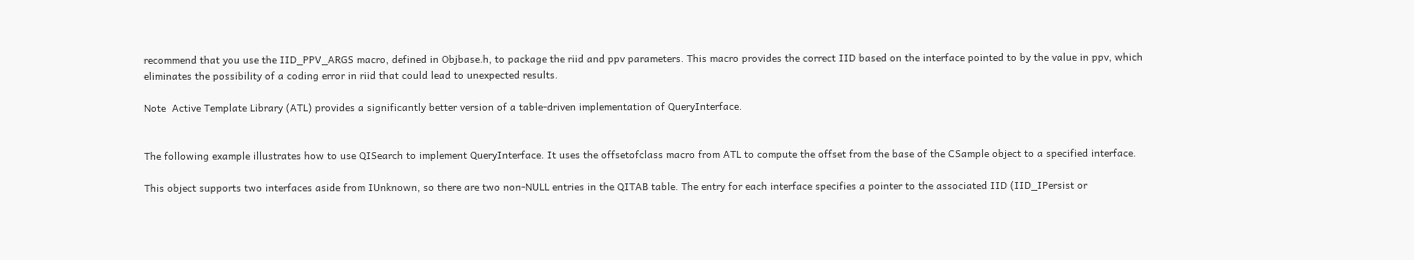recommend that you use the IID_PPV_ARGS macro, defined in Objbase.h, to package the riid and ppv parameters. This macro provides the correct IID based on the interface pointed to by the value in ppv, which eliminates the possibility of a coding error in riid that could lead to unexpected results.

Note  Active Template Library (ATL) provides a significantly better version of a table-driven implementation of QueryInterface.


The following example illustrates how to use QISearch to implement QueryInterface. It uses the offsetofclass macro from ATL to compute the offset from the base of the CSample object to a specified interface.

This object supports two interfaces aside from IUnknown, so there are two non-NULL entries in the QITAB table. The entry for each interface specifies a pointer to the associated IID (IID_IPersist or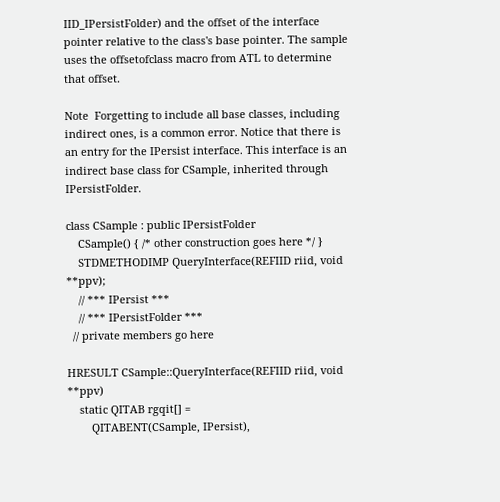IID_IPersistFolder) and the offset of the interface pointer relative to the class's base pointer. The sample uses the offsetofclass macro from ATL to determine that offset.

Note  Forgetting to include all base classes, including indirect ones, is a common error. Notice that there is an entry for the IPersist interface. This interface is an indirect base class for CSample, inherited through IPersistFolder.

class CSample : public IPersistFolder
    CSample() { /* other construction goes here */ }
    STDMETHODIMP QueryInterface(REFIID riid, void **ppv);
    // *** IPersist ***
    // *** IPersistFolder ***
  // private members go here

HRESULT CSample::QueryInterface(REFIID riid, void **ppv)
    static QITAB rgqit[] =
        QITABENT(CSample, IPersist),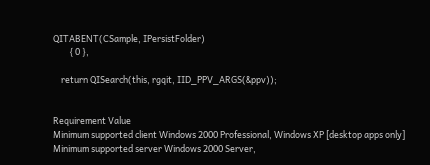QITABENT(CSample, IPersistFolder)
        { 0 },

    return QISearch(this, rgqit, IID_PPV_ARGS(&ppv));


Requirement Value
Minimum supported client Windows 2000 Professional, Windows XP [desktop apps only]
Minimum supported server Windows 2000 Server,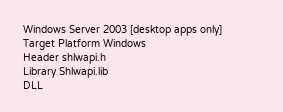Windows Server 2003 [desktop apps only]
Target Platform Windows
Header shlwapi.h
Library Shlwapi.lib
DLL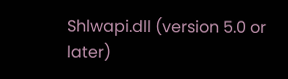Shlwapi.dll (version 5.0 or later)